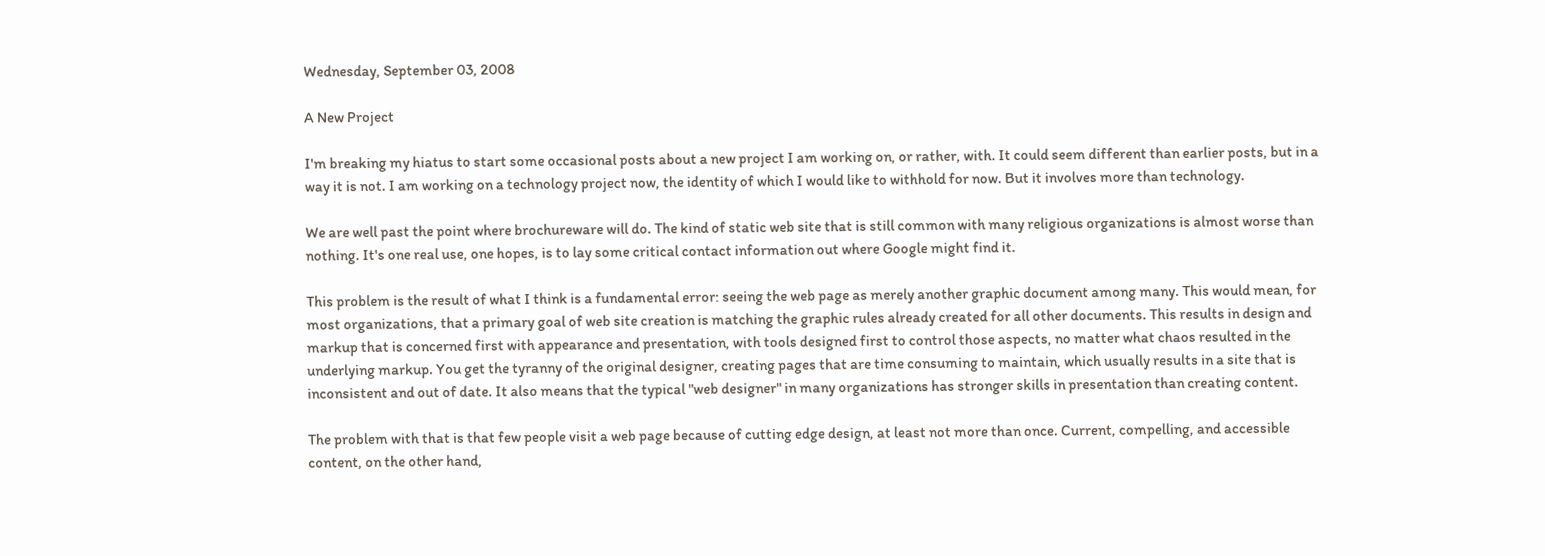Wednesday, September 03, 2008

A New Project

I'm breaking my hiatus to start some occasional posts about a new project I am working on, or rather, with. It could seem different than earlier posts, but in a way it is not. I am working on a technology project now, the identity of which I would like to withhold for now. But it involves more than technology.

We are well past the point where brochureware will do. The kind of static web site that is still common with many religious organizations is almost worse than nothing. It's one real use, one hopes, is to lay some critical contact information out where Google might find it.

This problem is the result of what I think is a fundamental error: seeing the web page as merely another graphic document among many. This would mean, for most organizations, that a primary goal of web site creation is matching the graphic rules already created for all other documents. This results in design and markup that is concerned first with appearance and presentation, with tools designed first to control those aspects, no matter what chaos resulted in the underlying markup. You get the tyranny of the original designer, creating pages that are time consuming to maintain, which usually results in a site that is inconsistent and out of date. It also means that the typical "web designer" in many organizations has stronger skills in presentation than creating content.

The problem with that is that few people visit a web page because of cutting edge design, at least not more than once. Current, compelling, and accessible content, on the other hand,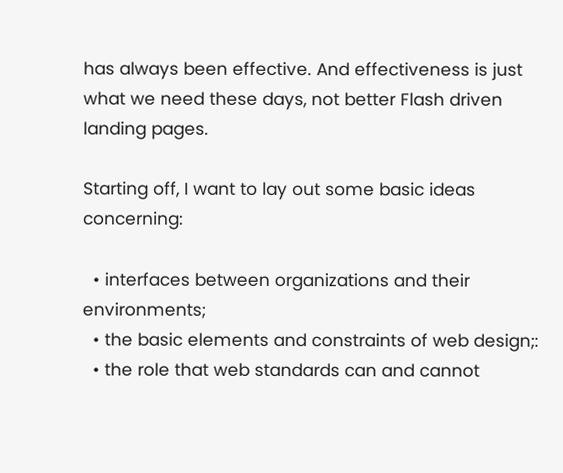has always been effective. And effectiveness is just what we need these days, not better Flash driven landing pages.

Starting off, I want to lay out some basic ideas concerning:

  • interfaces between organizations and their environments;
  • the basic elements and constraints of web design;:
  • the role that web standards can and cannot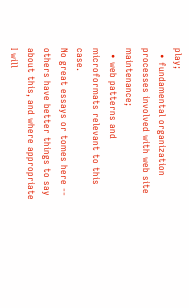play;
  • fundamental organization processes involved with web site maintenance;
  • web patterns and microformats relevant to this case.
No great essays or tomes here -- others have better things to say about this, and where appropriate I will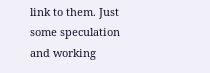link to them. Just some speculation and working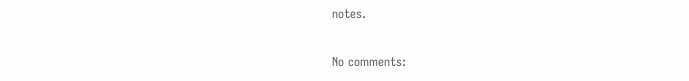notes.

No comments: